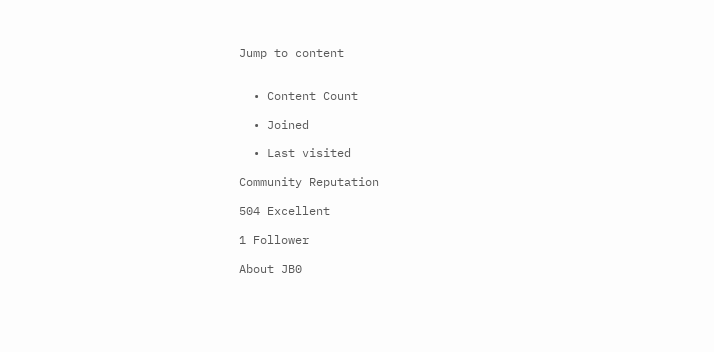Jump to content


  • Content Count

  • Joined

  • Last visited

Community Reputation

504 Excellent

1 Follower

About JB0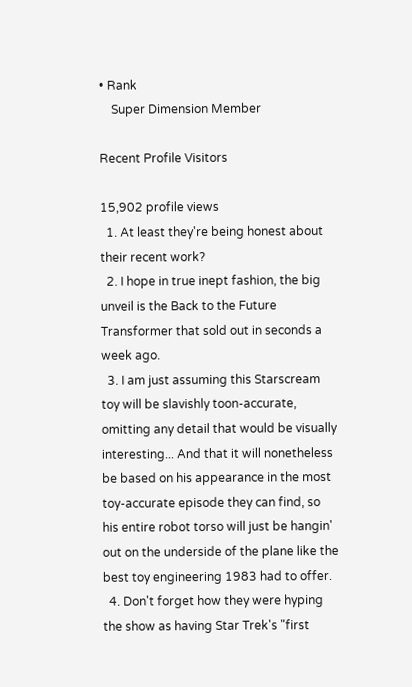• Rank
    Super Dimension Member

Recent Profile Visitors

15,902 profile views
  1. At least they're being honest about their recent work?
  2. I hope in true inept fashion, the big unveil is the Back to the Future Transformer that sold out in seconds a week ago.
  3. I am just assuming this Starscream toy will be slavishly toon-accurate, omitting any detail that would be visually interesting... And that it will nonetheless be based on his appearance in the most toy-accurate episode they can find, so his entire robot torso will just be hangin' out on the underside of the plane like the best toy engineering 1983 had to offer.
  4. Don't forget how they were hyping the show as having Star Trek's "first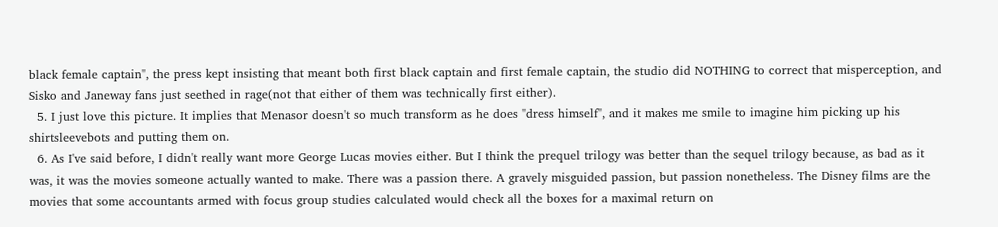black female captain", the press kept insisting that meant both first black captain and first female captain, the studio did NOTHING to correct that misperception, and Sisko and Janeway fans just seethed in rage(not that either of them was technically first either).
  5. I just love this picture. It implies that Menasor doesn't so much transform as he does "dress himself", and it makes me smile to imagine him picking up his shirtsleevebots and putting them on.
  6. As I've said before, I didn't really want more George Lucas movies either. But I think the prequel trilogy was better than the sequel trilogy because, as bad as it was, it was the movies someone actually wanted to make. There was a passion there. A gravely misguided passion, but passion nonetheless. The Disney films are the movies that some accountants armed with focus group studies calculated would check all the boxes for a maximal return on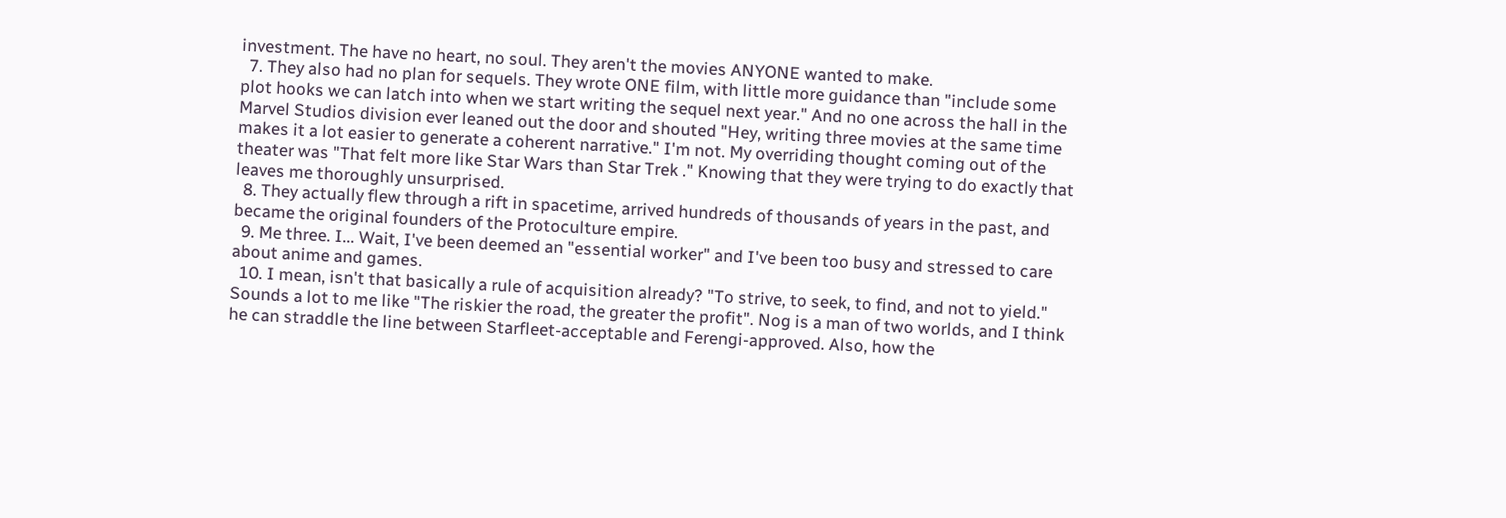investment. The have no heart, no soul. They aren't the movies ANYONE wanted to make.
  7. They also had no plan for sequels. They wrote ONE film, with little more guidance than "include some plot hooks we can latch into when we start writing the sequel next year." And no one across the hall in the Marvel Studios division ever leaned out the door and shouted "Hey, writing three movies at the same time makes it a lot easier to generate a coherent narrative." I'm not. My overriding thought coming out of the theater was "That felt more like Star Wars than Star Trek ." Knowing that they were trying to do exactly that leaves me thoroughly unsurprised.
  8. They actually flew through a rift in spacetime, arrived hundreds of thousands of years in the past, and became the original founders of the Protoculture empire.
  9. Me three. I... Wait, I've been deemed an "essential worker" and I've been too busy and stressed to care about anime and games.
  10. I mean, isn't that basically a rule of acquisition already? "To strive, to seek, to find, and not to yield." Sounds a lot to me like "The riskier the road, the greater the profit". Nog is a man of two worlds, and I think he can straddle the line between Starfleet-acceptable and Ferengi-approved. Also, how the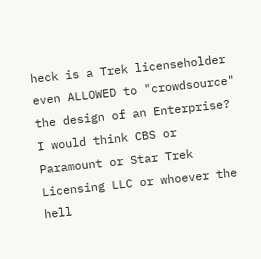heck is a Trek licenseholder even ALLOWED to "crowdsource" the design of an Enterprise? I would think CBS or Paramount or Star Trek Licensing LLC or whoever the hell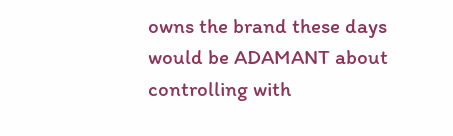owns the brand these days would be ADAMANT about controlling with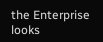the Enterprise looks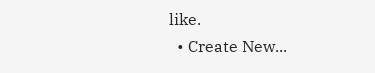like.
  • Create New...